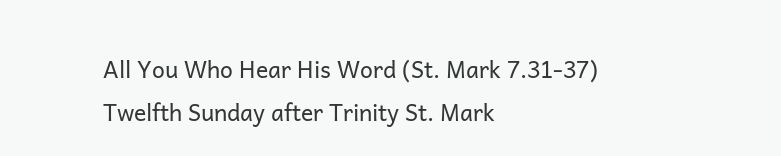All You Who Hear His Word (St. Mark 7.31-37)
Twelfth Sunday after Trinity St. Mark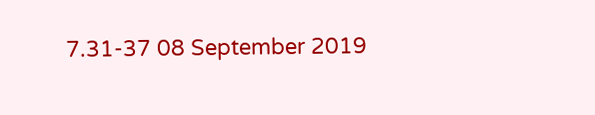7.31-37 08 September 2019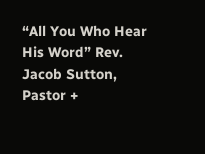“All You Who Hear His Word” Rev. Jacob Sutton, Pastor +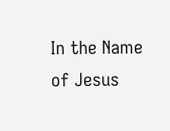In the Name of Jesus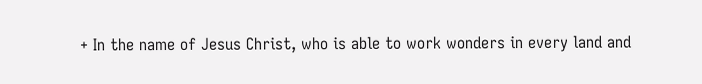+ In the name of Jesus Christ, who is able to work wonders in every land and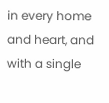in every home and heart, and with a single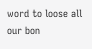word to loose all our bon